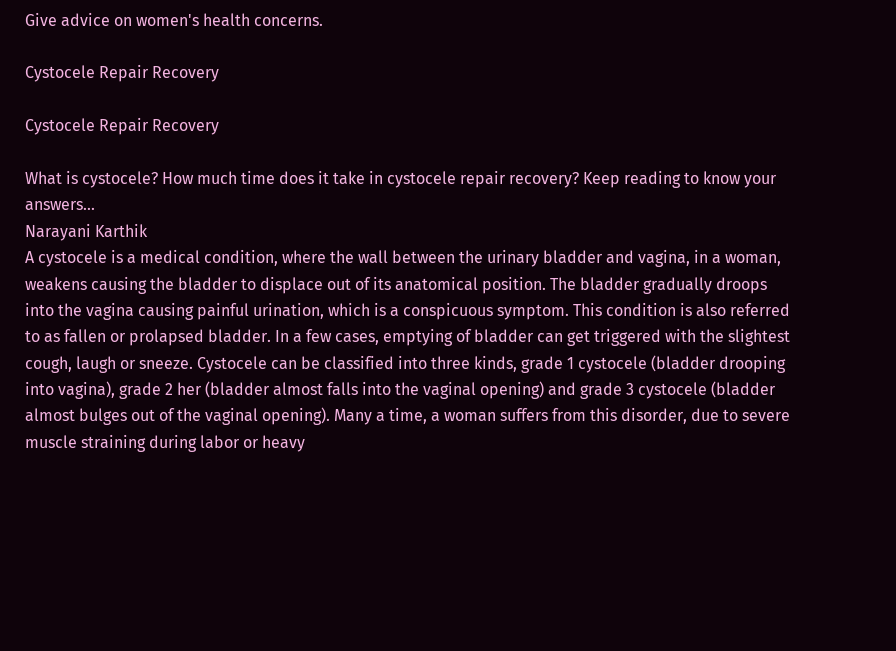Give advice on women's health concerns.

Cystocele Repair Recovery

Cystocele Repair Recovery

What is cystocele? How much time does it take in cystocele repair recovery? Keep reading to know your answers...
Narayani Karthik
A cystocele is a medical condition, where the wall between the urinary bladder and vagina, in a woman, weakens causing the bladder to displace out of its anatomical position. The bladder gradually droops into the vagina causing painful urination, which is a conspicuous symptom. This condition is also referred to as fallen or prolapsed bladder. In a few cases, emptying of bladder can get triggered with the slightest cough, laugh or sneeze. Cystocele can be classified into three kinds, grade 1 cystocele (bladder drooping into vagina), grade 2 her (bladder almost falls into the vaginal opening) and grade 3 cystocele (bladder almost bulges out of the vaginal opening). Many a time, a woman suffers from this disorder, due to severe muscle straining during labor or heavy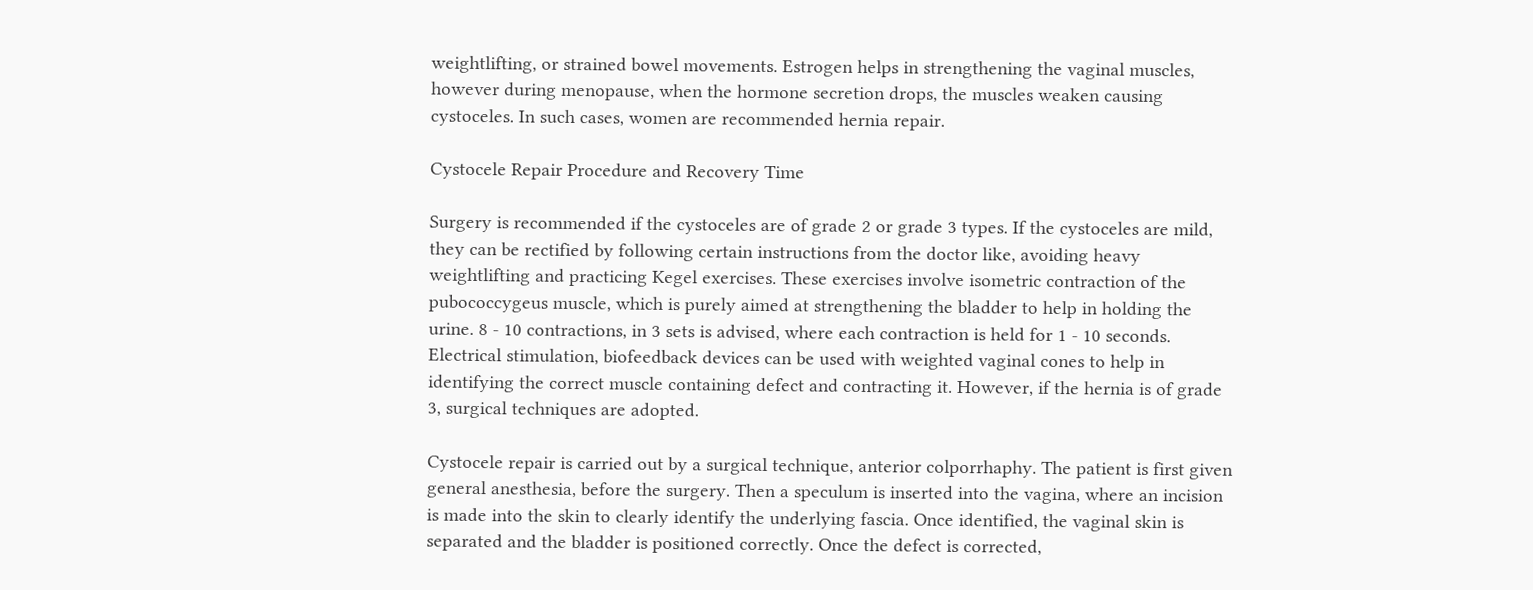weightlifting, or strained bowel movements. Estrogen helps in strengthening the vaginal muscles, however during menopause, when the hormone secretion drops, the muscles weaken causing cystoceles. In such cases, women are recommended hernia repair.

Cystocele Repair Procedure and Recovery Time

Surgery is recommended if the cystoceles are of grade 2 or grade 3 types. If the cystoceles are mild, they can be rectified by following certain instructions from the doctor like, avoiding heavy weightlifting and practicing Kegel exercises. These exercises involve isometric contraction of the pubococcygeus muscle, which is purely aimed at strengthening the bladder to help in holding the urine. 8 - 10 contractions, in 3 sets is advised, where each contraction is held for 1 - 10 seconds. Electrical stimulation, biofeedback devices can be used with weighted vaginal cones to help in identifying the correct muscle containing defect and contracting it. However, if the hernia is of grade 3, surgical techniques are adopted.

Cystocele repair is carried out by a surgical technique, anterior colporrhaphy. The patient is first given general anesthesia, before the surgery. Then a speculum is inserted into the vagina, where an incision is made into the skin to clearly identify the underlying fascia. Once identified, the vaginal skin is separated and the bladder is positioned correctly. Once the defect is corrected,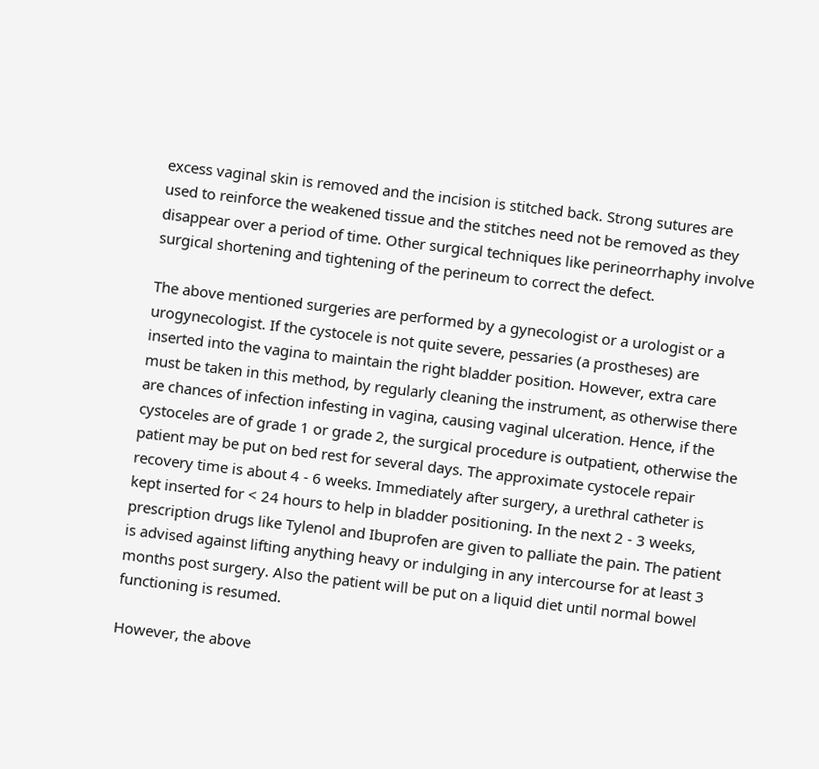excess vaginal skin is removed and the incision is stitched back. Strong sutures are used to reinforce the weakened tissue and the stitches need not be removed as they disappear over a period of time. Other surgical techniques like perineorrhaphy involve surgical shortening and tightening of the perineum to correct the defect.

The above mentioned surgeries are performed by a gynecologist or a urologist or a urogynecologist. If the cystocele is not quite severe, pessaries (a prostheses) are inserted into the vagina to maintain the right bladder position. However, extra care must be taken in this method, by regularly cleaning the instrument, as otherwise there are chances of infection infesting in vagina, causing vaginal ulceration. Hence, if the cystoceles are of grade 1 or grade 2, the surgical procedure is outpatient, otherwise the patient may be put on bed rest for several days. The approximate cystocele repair recovery time is about 4 - 6 weeks. Immediately after surgery, a urethral catheter is kept inserted for < 24 hours to help in bladder positioning. In the next 2 - 3 weeks, prescription drugs like Tylenol and Ibuprofen are given to palliate the pain. The patient is advised against lifting anything heavy or indulging in any intercourse for at least 3 months post surgery. Also the patient will be put on a liquid diet until normal bowel functioning is resumed.

However, the above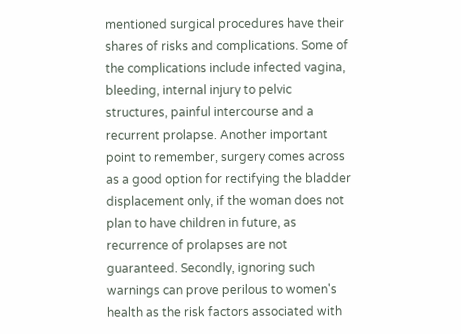mentioned surgical procedures have their shares of risks and complications. Some of the complications include infected vagina, bleeding, internal injury to pelvic structures, painful intercourse and a recurrent prolapse. Another important point to remember, surgery comes across as a good option for rectifying the bladder displacement only, if the woman does not plan to have children in future, as recurrence of prolapses are not guaranteed. Secondly, ignoring such warnings can prove perilous to women's health as the risk factors associated with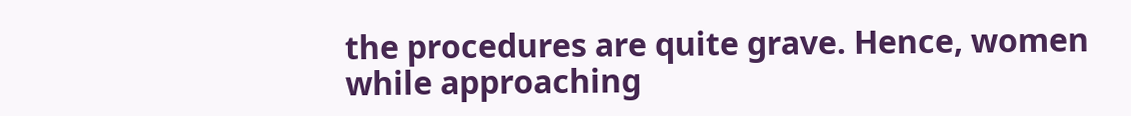the procedures are quite grave. Hence, women while approaching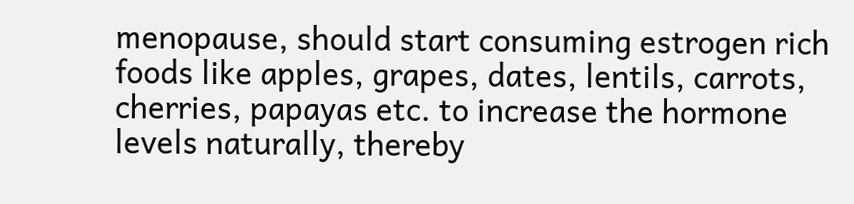menopause, should start consuming estrogen rich foods like apples, grapes, dates, lentils, carrots, cherries, papayas etc. to increase the hormone levels naturally, thereby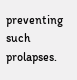preventing such prolapses.